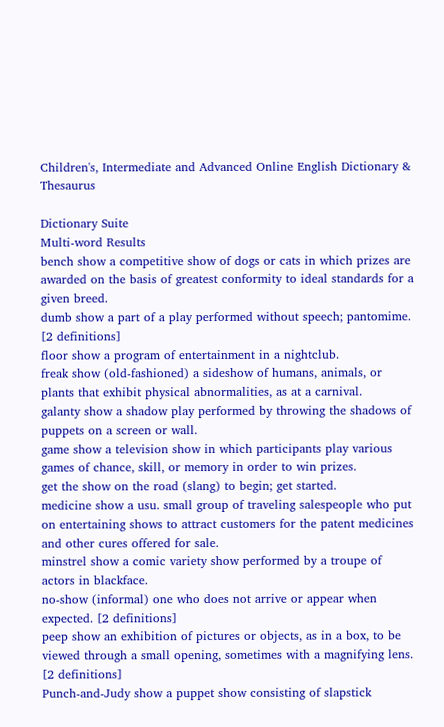Children's, Intermediate and Advanced Online English Dictionary & Thesaurus

Dictionary Suite
Multi-word Results
bench show a competitive show of dogs or cats in which prizes are awarded on the basis of greatest conformity to ideal standards for a given breed.
dumb show a part of a play performed without speech; pantomime. [2 definitions]
floor show a program of entertainment in a nightclub.
freak show (old-fashioned) a sideshow of humans, animals, or plants that exhibit physical abnormalities, as at a carnival.
galanty show a shadow play performed by throwing the shadows of puppets on a screen or wall.
game show a television show in which participants play various games of chance, skill, or memory in order to win prizes.
get the show on the road (slang) to begin; get started.
medicine show a usu. small group of traveling salespeople who put on entertaining shows to attract customers for the patent medicines and other cures offered for sale.
minstrel show a comic variety show performed by a troupe of actors in blackface.
no-show (informal) one who does not arrive or appear when expected. [2 definitions]
peep show an exhibition of pictures or objects, as in a box, to be viewed through a small opening, sometimes with a magnifying lens. [2 definitions]
Punch-and-Judy show a puppet show consisting of slapstick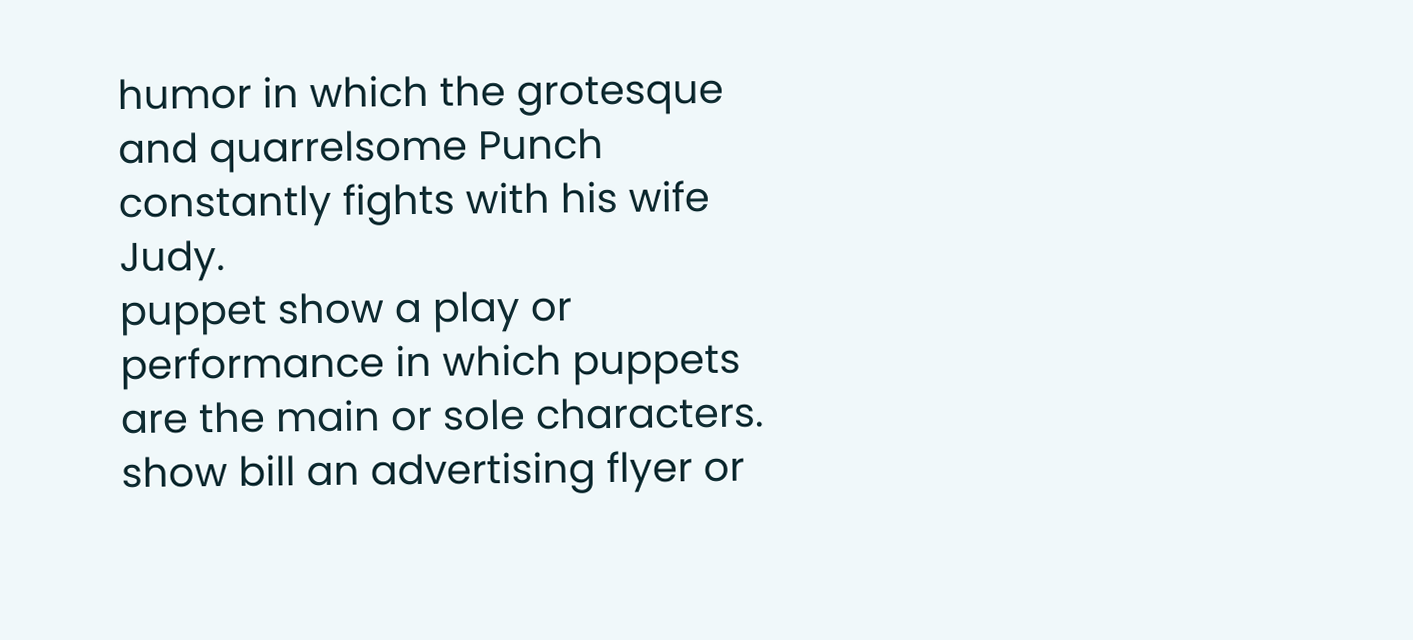humor in which the grotesque and quarrelsome Punch constantly fights with his wife Judy.
puppet show a play or performance in which puppets are the main or sole characters.
show bill an advertising flyer or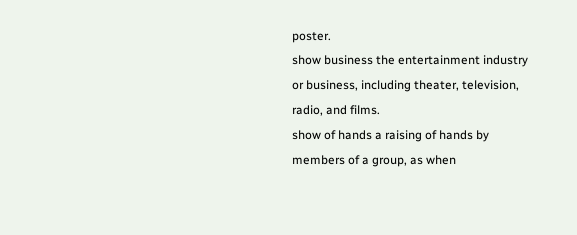poster.
show business the entertainment industry or business, including theater, television, radio, and films.
show of hands a raising of hands by members of a group, as when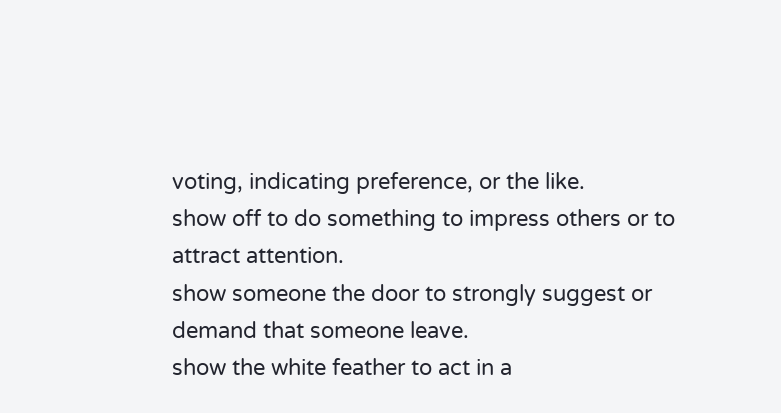voting, indicating preference, or the like.
show off to do something to impress others or to attract attention.
show someone the door to strongly suggest or demand that someone leave.
show the white feather to act in a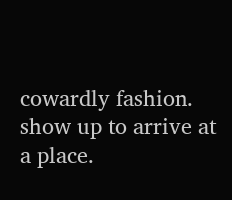cowardly fashion.
show up to arrive at a place.